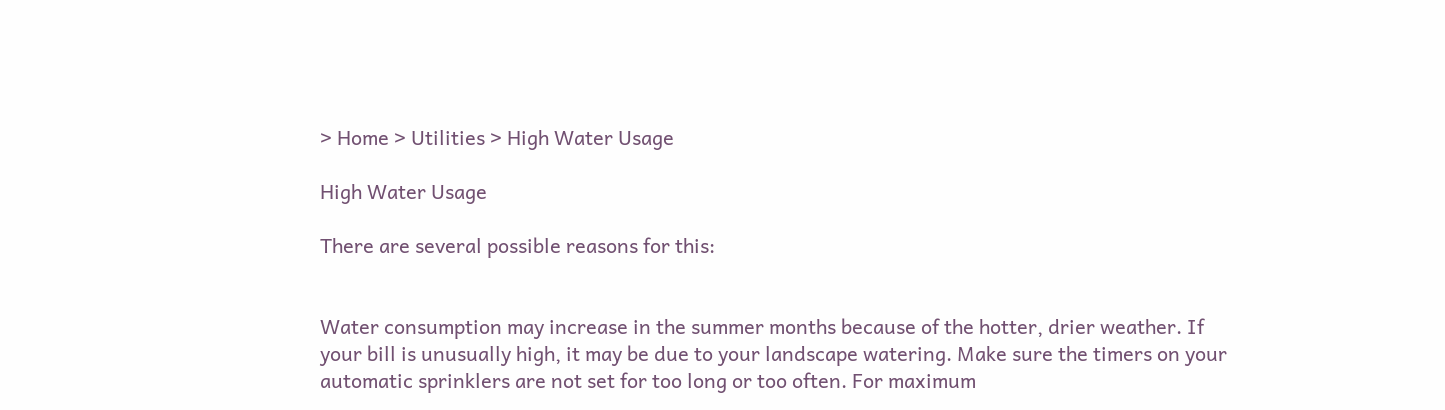> Home > Utilities > High Water Usage

High Water Usage

There are several possible reasons for this:


Water consumption may increase in the summer months because of the hotter, drier weather. If your bill is unusually high, it may be due to your landscape watering. Make sure the timers on your automatic sprinklers are not set for too long or too often. For maximum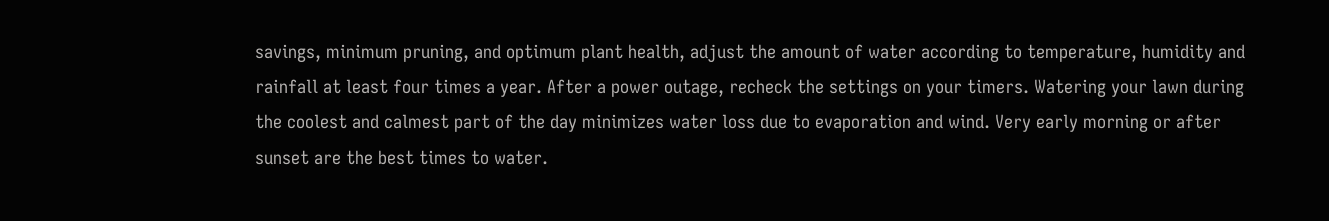savings, minimum pruning, and optimum plant health, adjust the amount of water according to temperature, humidity and rainfall at least four times a year. After a power outage, recheck the settings on your timers. Watering your lawn during the coolest and calmest part of the day minimizes water loss due to evaporation and wind. Very early morning or after sunset are the best times to water.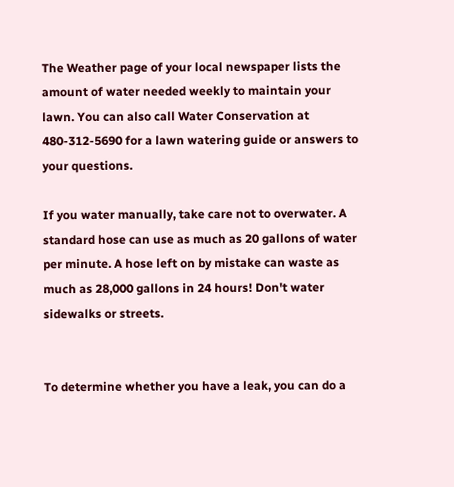The Weather page of your local newspaper lists the amount of water needed weekly to maintain your lawn. You can also call Water Conservation at 480-312-5690 for a lawn watering guide or answers to your questions.

If you water manually, take care not to overwater. A standard hose can use as much as 20 gallons of water per minute. A hose left on by mistake can waste as much as 28,000 gallons in 24 hours! Don't water sidewalks or streets.


To determine whether you have a leak, you can do a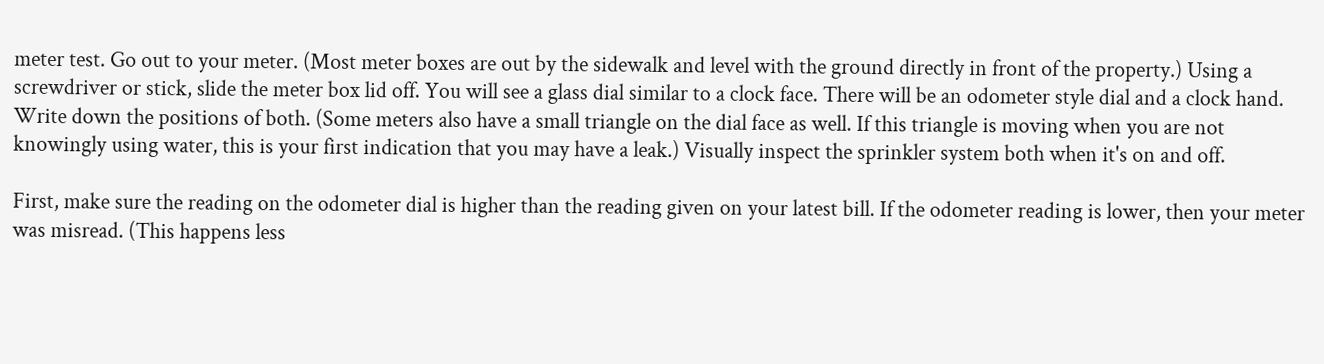meter test. Go out to your meter. (Most meter boxes are out by the sidewalk and level with the ground directly in front of the property.) Using a screwdriver or stick, slide the meter box lid off. You will see a glass dial similar to a clock face. There will be an odometer style dial and a clock hand. Write down the positions of both. (Some meters also have a small triangle on the dial face as well. If this triangle is moving when you are not knowingly using water, this is your first indication that you may have a leak.) Visually inspect the sprinkler system both when it's on and off.

First, make sure the reading on the odometer dial is higher than the reading given on your latest bill. If the odometer reading is lower, then your meter was misread. (This happens less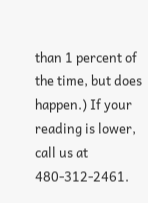than 1 percent of the time, but does happen.) If your reading is lower, call us at 480-312-2461.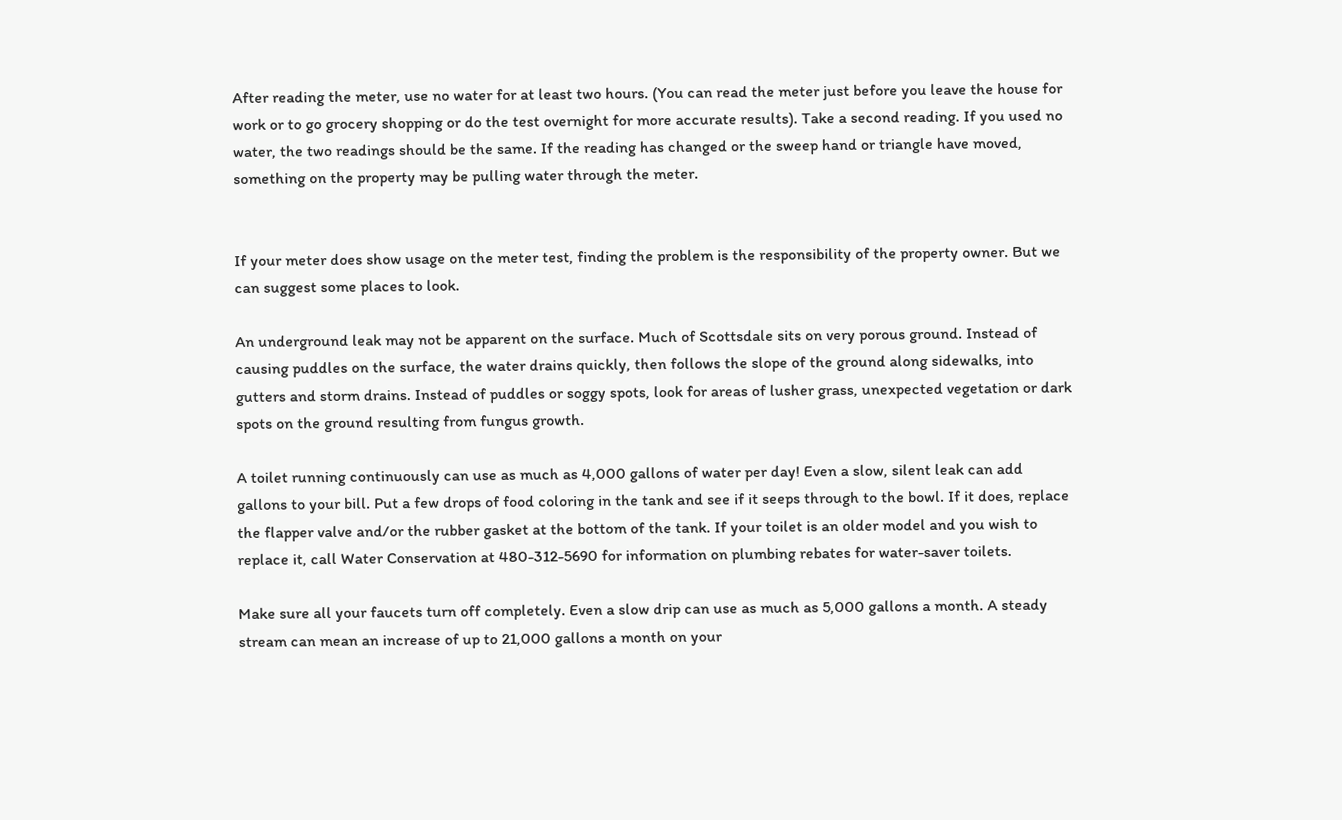After reading the meter, use no water for at least two hours. (You can read the meter just before you leave the house for work or to go grocery shopping or do the test overnight for more accurate results). Take a second reading. If you used no water, the two readings should be the same. If the reading has changed or the sweep hand or triangle have moved, something on the property may be pulling water through the meter.


If your meter does show usage on the meter test, finding the problem is the responsibility of the property owner. But we can suggest some places to look.

An underground leak may not be apparent on the surface. Much of Scottsdale sits on very porous ground. Instead of causing puddles on the surface, the water drains quickly, then follows the slope of the ground along sidewalks, into gutters and storm drains. Instead of puddles or soggy spots, look for areas of lusher grass, unexpected vegetation or dark spots on the ground resulting from fungus growth.

A toilet running continuously can use as much as 4,000 gallons of water per day! Even a slow, silent leak can add gallons to your bill. Put a few drops of food coloring in the tank and see if it seeps through to the bowl. If it does, replace the flapper valve and/or the rubber gasket at the bottom of the tank. If your toilet is an older model and you wish to replace it, call Water Conservation at 480-312-5690 for information on plumbing rebates for water-saver toilets.

Make sure all your faucets turn off completely. Even a slow drip can use as much as 5,000 gallons a month. A steady stream can mean an increase of up to 21,000 gallons a month on your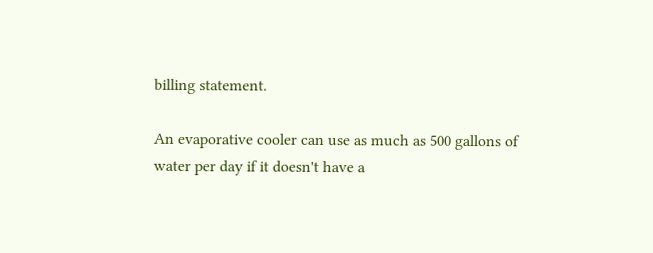billing statement.

An evaporative cooler can use as much as 500 gallons of water per day if it doesn't have a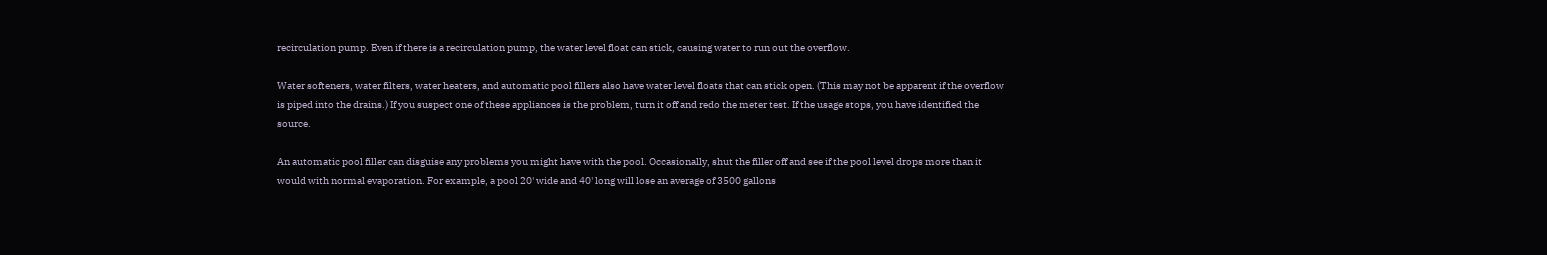recirculation pump. Even if there is a recirculation pump, the water level float can stick, causing water to run out the overflow.

Water softeners, water filters, water heaters, and automatic pool fillers also have water level floats that can stick open. (This may not be apparent if the overflow is piped into the drains.) If you suspect one of these appliances is the problem, turn it off and redo the meter test. If the usage stops, you have identified the source.

An automatic pool filler can disguise any problems you might have with the pool. Occasionally, shut the filler off and see if the pool level drops more than it would with normal evaporation. For example, a pool 20' wide and 40' long will lose an average of 3500 gallons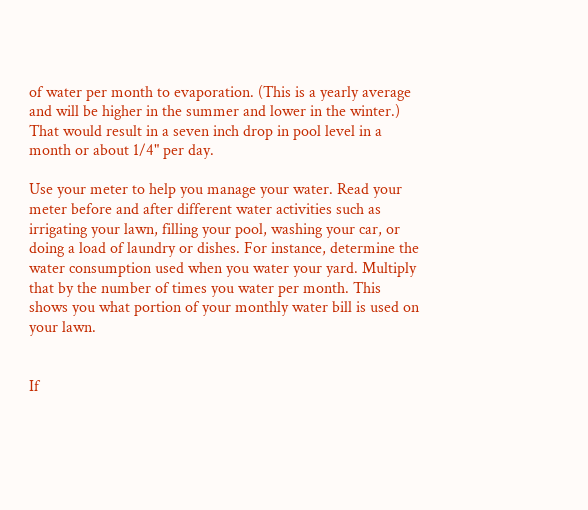of water per month to evaporation. (This is a yearly average and will be higher in the summer and lower in the winter.) That would result in a seven inch drop in pool level in a month or about 1/4" per day.

Use your meter to help you manage your water. Read your meter before and after different water activities such as irrigating your lawn, filling your pool, washing your car, or doing a load of laundry or dishes. For instance, determine the water consumption used when you water your yard. Multiply that by the number of times you water per month. This shows you what portion of your monthly water bill is used on your lawn.


If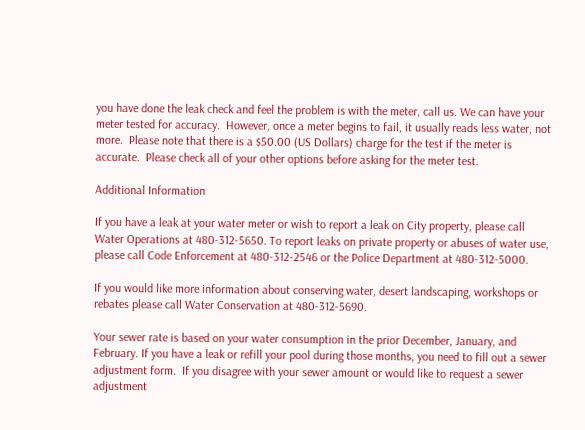you have done the leak check and feel the problem is with the meter, call us. We can have your meter tested for accuracy.  However, once a meter begins to fail, it usually reads less water, not more.  Please note that there is a $50.00 (US Dollars) charge for the test if the meter is accurate.  Please check all of your other options before asking for the meter test.

Additional Information

If you have a leak at your water meter or wish to report a leak on City property, please call Water Operations at 480-312-5650. To report leaks on private property or abuses of water use, please call Code Enforcement at 480-312-2546 or the Police Department at 480-312-5000.

If you would like more information about conserving water, desert landscaping, workshops or rebates please call Water Conservation at 480-312-5690.

Your sewer rate is based on your water consumption in the prior December, January, and February. If you have a leak or refill your pool during those months, you need to fill out a sewer adjustment form.  If you disagree with your sewer amount or would like to request a sewer adjustment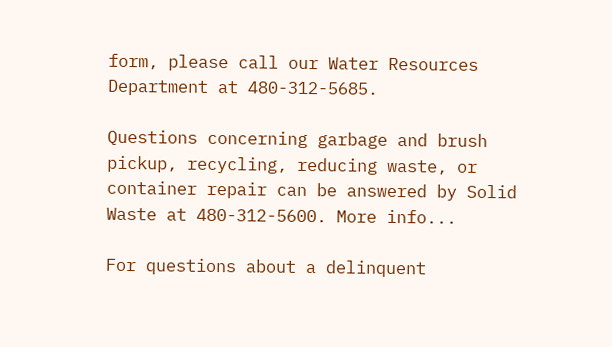form, please call our Water Resources Department at 480-312-5685.

Questions concerning garbage and brush pickup, recycling, reducing waste, or container repair can be answered by Solid Waste at 480-312-5600. More info...

For questions about a delinquent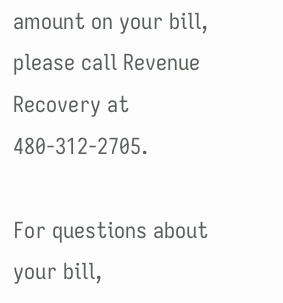amount on your bill, please call Revenue Recovery at 480-312-2705.

For questions about your bill,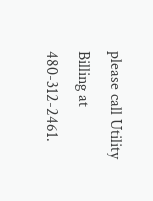please call Utility Billing at 480-312-2461.